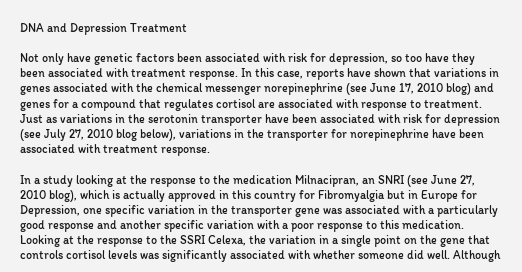DNA and Depression Treatment

Not only have genetic factors been associated with risk for depression, so too have they been associated with treatment response. In this case, reports have shown that variations in genes associated with the chemical messenger norepinephrine (see June 17, 2010 blog) and genes for a compound that regulates cortisol are associated with response to treatment. Just as variations in the serotonin transporter have been associated with risk for depression (see July 27, 2010 blog below), variations in the transporter for norepinephrine have been associated with treatment response.

In a study looking at the response to the medication Milnacipran, an SNRI (see June 27, 2010 blog), which is actually approved in this country for Fibromyalgia but in Europe for Depression, one specific variation in the transporter gene was associated with a particularly good response and another specific variation with a poor response to this medication. Looking at the response to the SSRI Celexa, the variation in a single point on the gene that controls cortisol levels was significantly associated with whether someone did well. Although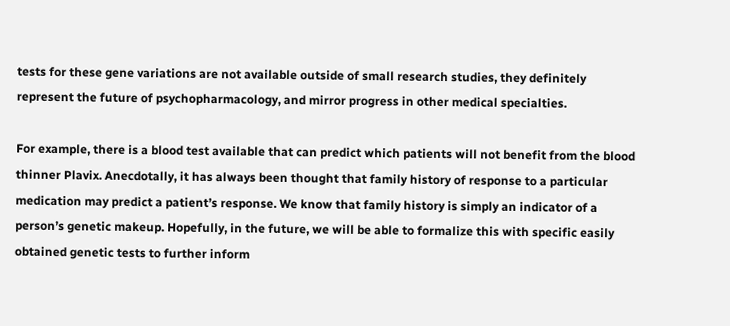tests for these gene variations are not available outside of small research studies, they definitely represent the future of psychopharmacology, and mirror progress in other medical specialties.

For example, there is a blood test available that can predict which patients will not benefit from the blood thinner Plavix. Anecdotally, it has always been thought that family history of response to a particular medication may predict a patient’s response. We know that family history is simply an indicator of a person’s genetic makeup. Hopefully, in the future, we will be able to formalize this with specific easily obtained genetic tests to further inform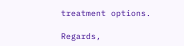treatment options.

Regards,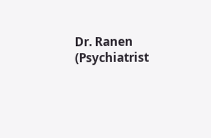Dr. Ranen (Psychiatrist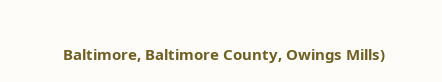Baltimore, Baltimore County, Owings Mills)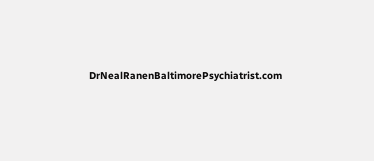DrNealRanenBaltimorePsychiatrist.com